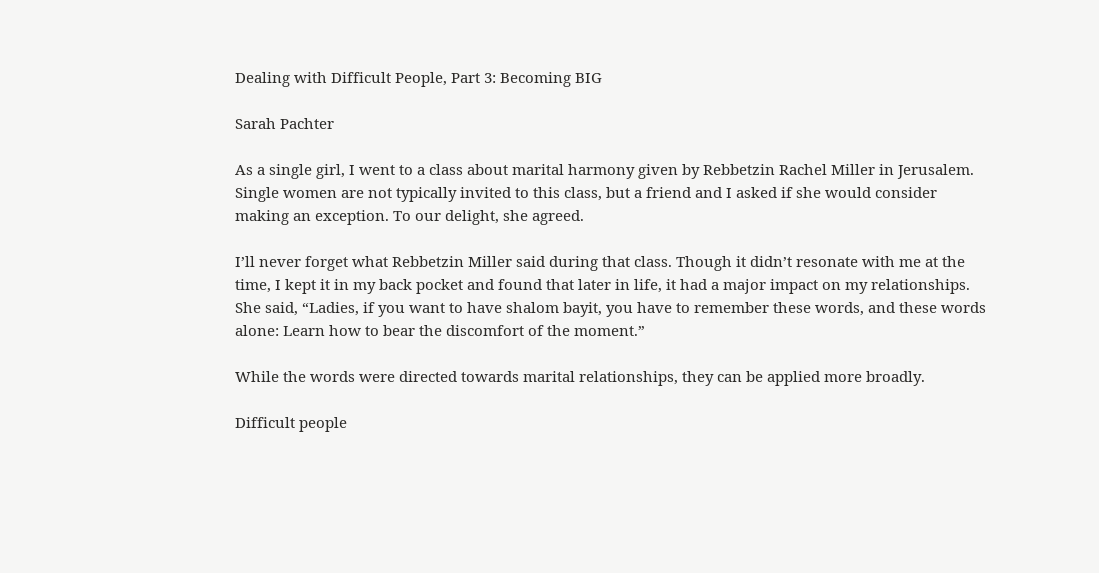Dealing with Difficult People, Part 3: Becoming BIG

Sarah Pachter

As a single girl, I went to a class about marital harmony given by Rebbetzin Rachel Miller in Jerusalem. Single women are not typically invited to this class, but a friend and I asked if she would consider making an exception. To our delight, she agreed.

I’ll never forget what Rebbetzin Miller said during that class. Though it didn’t resonate with me at the time, I kept it in my back pocket and found that later in life, it had a major impact on my relationships. She said, “Ladies, if you want to have shalom bayit, you have to remember these words, and these words alone: Learn how to bear the discomfort of the moment.”

While the words were directed towards marital relationships, they can be applied more broadly.

Difficult people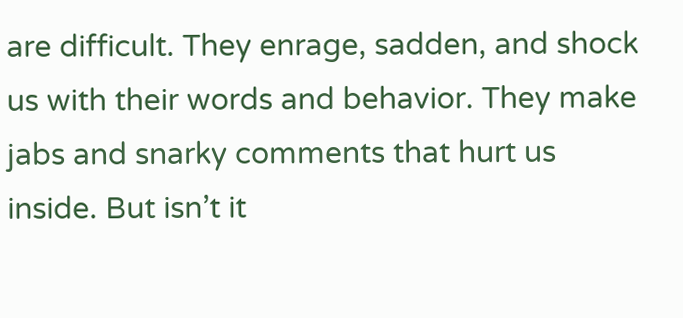are difficult. They enrage, sadden, and shock us with their words and behavior. They make jabs and snarky comments that hurt us inside. But isn’t it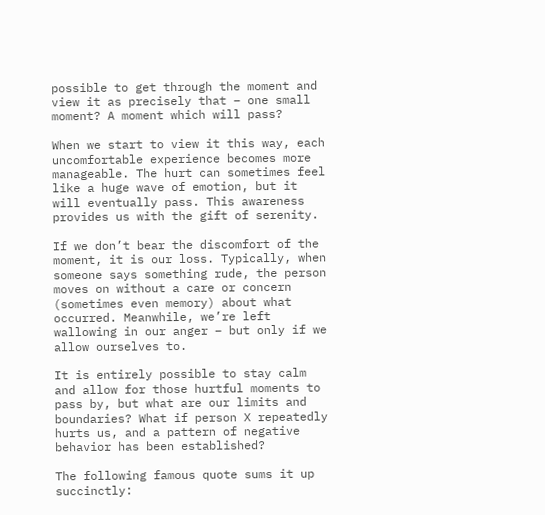possible to get through the moment and view it as precisely that – one small moment? A moment which will pass?

When we start to view it this way, each uncomfortable experience becomes more manageable. The hurt can sometimes feel like a huge wave of emotion, but it will eventually pass. This awareness provides us with the gift of serenity.

If we don’t bear the discomfort of the moment, it is our loss. Typically, when someone says something rude, the person moves on without a care or concern (sometimes even memory) about what occurred. Meanwhile, we’re left wallowing in our anger – but only if we allow ourselves to.

It is entirely possible to stay calm and allow for those hurtful moments to pass by, but what are our limits and boundaries? What if person X repeatedly hurts us, and a pattern of negative behavior has been established?

The following famous quote sums it up succinctly: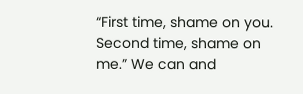“First time, shame on you. Second time, shame on me.” We can and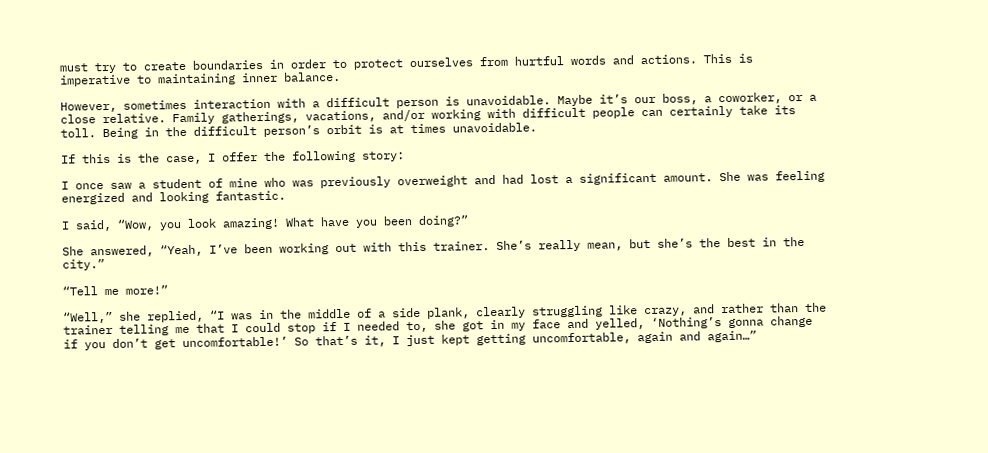must try to create boundaries in order to protect ourselves from hurtful words and actions. This is imperative to maintaining inner balance.

However, sometimes interaction with a difficult person is unavoidable. Maybe it’s our boss, a coworker, or a close relative. Family gatherings, vacations, and/or working with difficult people can certainly take its toll. Being in the difficult person’s orbit is at times unavoidable.

If this is the case, I offer the following story:

I once saw a student of mine who was previously overweight and had lost a significant amount. She was feeling energized and looking fantastic.

I said, “Wow, you look amazing! What have you been doing?”

She answered, “Yeah, I’ve been working out with this trainer. She’s really mean, but she’s the best in the city.”

“Tell me more!”

“Well,” she replied, “I was in the middle of a side plank, clearly struggling like crazy, and rather than the trainer telling me that I could stop if I needed to, she got in my face and yelled, ‘Nothing’s gonna change if you don’t get uncomfortable!’ So that’s it, I just kept getting uncomfortable, again and again…”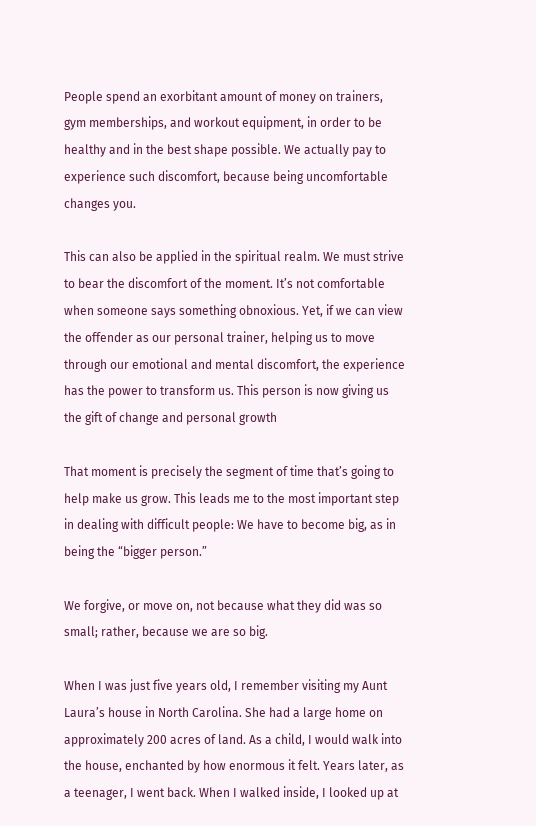People spend an exorbitant amount of money on trainers, gym memberships, and workout equipment, in order to be healthy and in the best shape possible. We actually pay to experience such discomfort, because being uncomfortable changes you.

This can also be applied in the spiritual realm. We must strive to bear the discomfort of the moment. It’s not comfortable when someone says something obnoxious. Yet, if we can view the offender as our personal trainer, helping us to move through our emotional and mental discomfort, the experience has the power to transform us. This person is now giving us the gift of change and personal growth

That moment is precisely the segment of time that’s going to help make us grow. This leads me to the most important step in dealing with difficult people: We have to become big, as in being the “bigger person.”

We forgive, or move on, not because what they did was so small; rather, because we are so big.

When I was just five years old, I remember visiting my Aunt Laura’s house in North Carolina. She had a large home on approximately 200 acres of land. As a child, I would walk into the house, enchanted by how enormous it felt. Years later, as a teenager, I went back. When I walked inside, I looked up at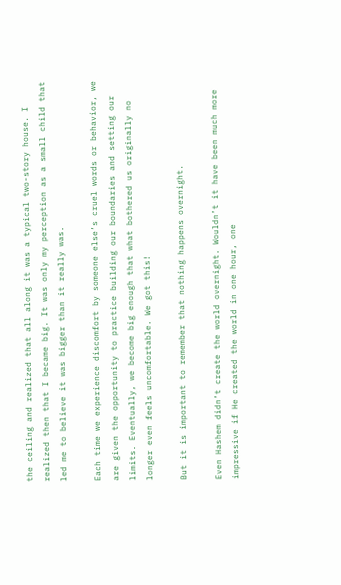the ceiling and realized that all along it was a typical two-story house. I realized then that I became big. It was only my perception as a small child that led me to believe it was bigger than it really was.

Each time we experience discomfort by someone else’s cruel words or behavior, we are given the opportunity to practice building our boundaries and setting our limits. Eventually, we become big enough that what bothered us originally no longer even feels uncomfortable. We got this!

But it is important to remember that nothing happens overnight.

Even Hashem didn’t create the world overnight. Wouldn’t it have been much more impressive if He created the world in one hour, one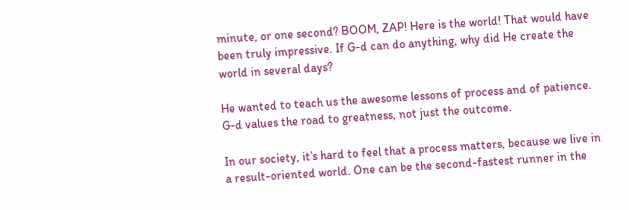minute, or one second? BOOM, ZAP! Here is the world! That would have been truly impressive. If G-d can do anything, why did He create the world in several days?

He wanted to teach us the awesome lessons of process and of patience. G-d values the road to greatness, not just the outcome.

In our society, it’s hard to feel that a process matters, because we live in a result-oriented world. One can be the second-fastest runner in the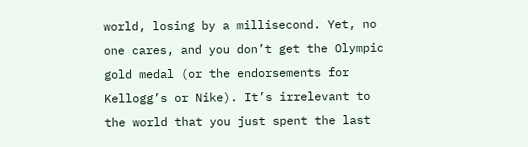world, losing by a millisecond. Yet, no one cares, and you don’t get the Olympic gold medal (or the endorsements for Kellogg’s or Nike). It’s irrelevant to the world that you just spent the last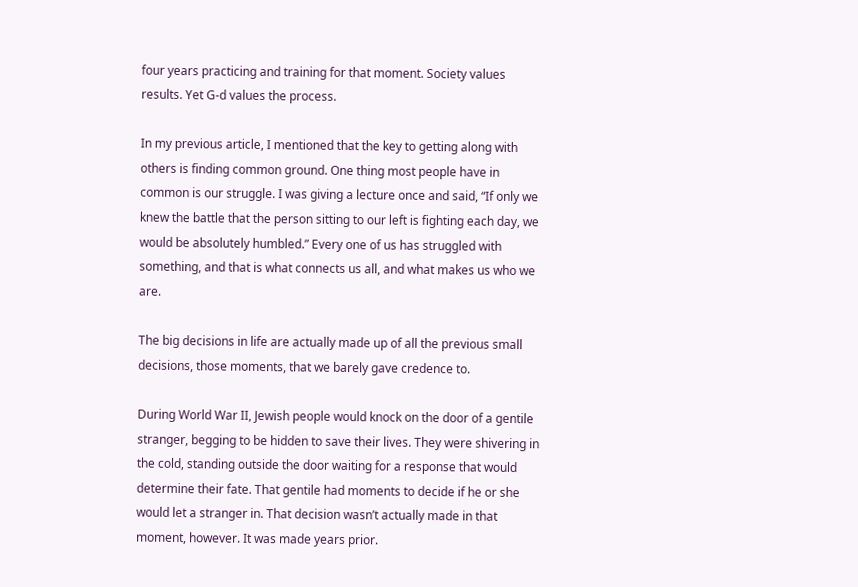four years practicing and training for that moment. Society values results. Yet G-d values the process.

In my previous article, I mentioned that the key to getting along with others is finding common ground. One thing most people have in common is our struggle. I was giving a lecture once and said, “If only we knew the battle that the person sitting to our left is fighting each day, we would be absolutely humbled.” Every one of us has struggled with something, and that is what connects us all, and what makes us who we are.

The big decisions in life are actually made up of all the previous small decisions, those moments, that we barely gave credence to.

During World War II, Jewish people would knock on the door of a gentile stranger, begging to be hidden to save their lives. They were shivering in the cold, standing outside the door waiting for a response that would determine their fate. That gentile had moments to decide if he or she would let a stranger in. That decision wasn’t actually made in that moment, however. It was made years prior.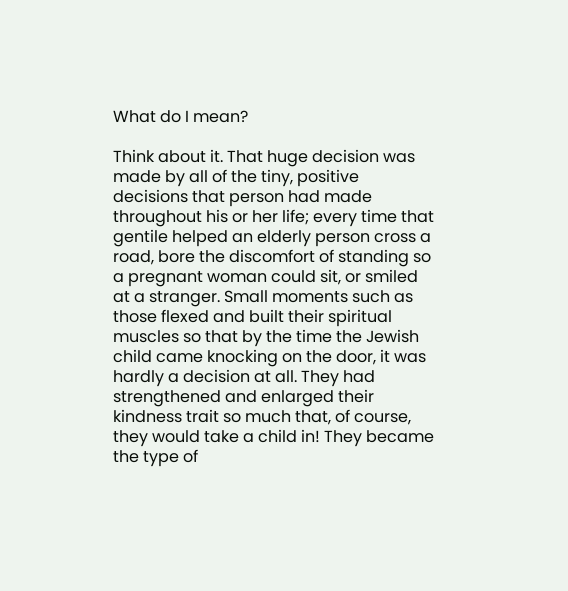What do I mean?

Think about it. That huge decision was made by all of the tiny, positive decisions that person had made throughout his or her life; every time that gentile helped an elderly person cross a road, bore the discomfort of standing so a pregnant woman could sit, or smiled at a stranger. Small moments such as those flexed and built their spiritual muscles so that by the time the Jewish child came knocking on the door, it was hardly a decision at all. They had strengthened and enlarged their kindness trait so much that, of course, they would take a child in! They became the type of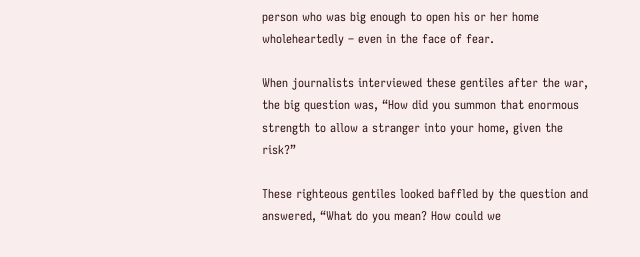person who was big enough to open his or her home wholeheartedly – even in the face of fear.

When journalists interviewed these gentiles after the war, the big question was, “How did you summon that enormous strength to allow a stranger into your home, given the risk?”

These righteous gentiles looked baffled by the question and answered, “What do you mean? How could we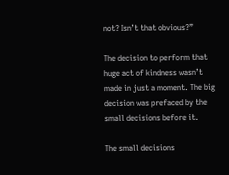not? Isn’t that obvious?”

The decision to perform that huge act of kindness wasn’t made in just a moment. The big decision was prefaced by the small decisions before it.

The small decisions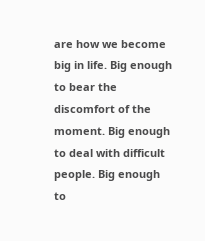are how we become big in life. Big enough to bear the discomfort of the moment. Big enough to deal with difficult people. Big enough to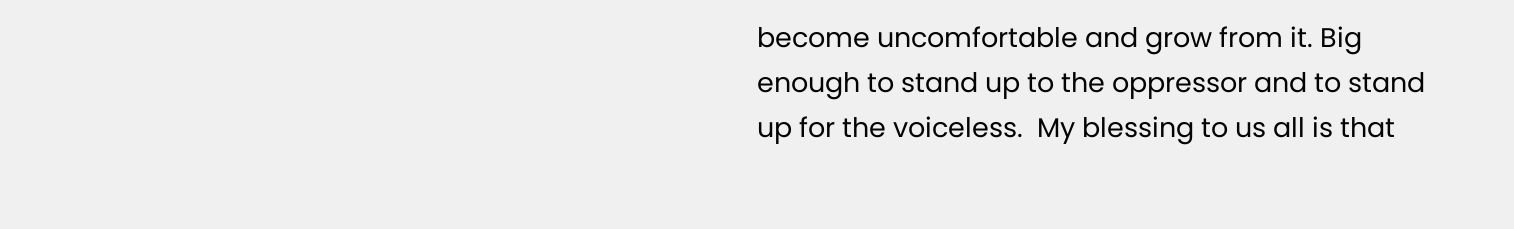become uncomfortable and grow from it. Big enough to stand up to the oppressor and to stand up for the voiceless.  My blessing to us all is that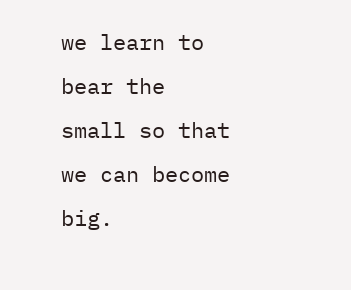we learn to bear the small so that we can become big.